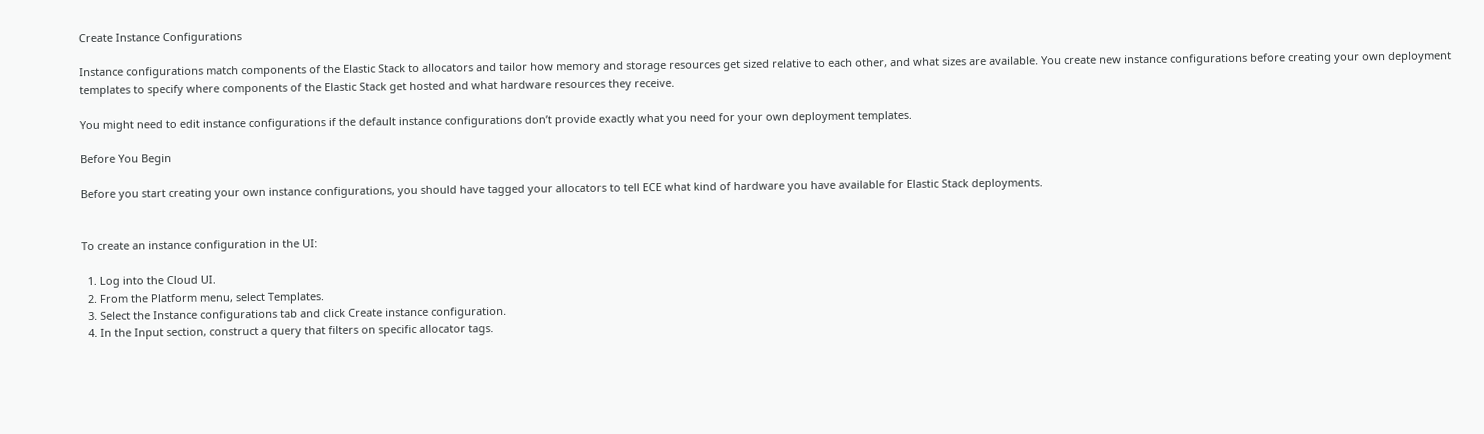Create Instance Configurations

Instance configurations match components of the Elastic Stack to allocators and tailor how memory and storage resources get sized relative to each other, and what sizes are available. You create new instance configurations before creating your own deployment templates to specify where components of the Elastic Stack get hosted and what hardware resources they receive.

You might need to edit instance configurations if the default instance configurations don’t provide exactly what you need for your own deployment templates.

Before You Begin

Before you start creating your own instance configurations, you should have tagged your allocators to tell ECE what kind of hardware you have available for Elastic Stack deployments.


To create an instance configuration in the UI:

  1. Log into the Cloud UI.
  2. From the Platform menu, select Templates.
  3. Select the Instance configurations tab and click Create instance configuration.
  4. In the Input section, construct a query that filters on specific allocator tags.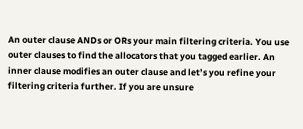An outer clause ANDs or ORs your main filtering criteria. You use outer clauses to find the allocators that you tagged earlier. An inner clause modifies an outer clause and let’s you refine your filtering criteria further. If you are unsure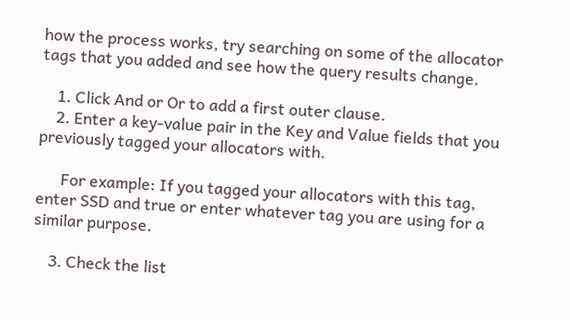how the process works, try searching on some of the allocator tags that you added and see how the query results change.

    1. Click And or Or to add a first outer clause.
    2. Enter a key-value pair in the Key and Value fields that you previously tagged your allocators with.

      For example: If you tagged your allocators with this tag, enter SSD and true or enter whatever tag you are using for a similar purpose.

    3. Check the list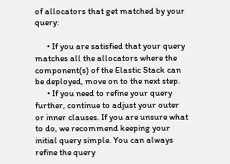of allocators that get matched by your query:

      • If you are satisfied that your query matches all the allocators where the component(s) of the Elastic Stack can be deployed, move on to the next step.
      • If you need to refine your query further, continue to adjust your outer or inner clauses. If you are unsure what to do, we recommend keeping your initial query simple. You can always refine the query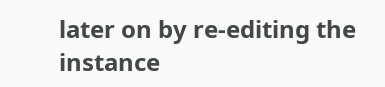later on by re-editing the instance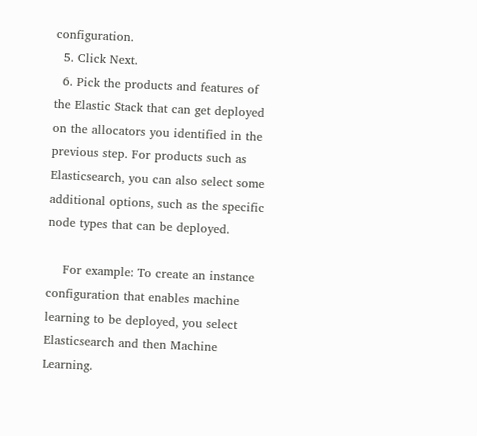configuration.
  5. Click Next.
  6. Pick the products and features of the Elastic Stack that can get deployed on the allocators you identified in the previous step. For products such as Elasticsearch, you can also select some additional options, such as the specific node types that can be deployed.

    For example: To create an instance configuration that enables machine learning to be deployed, you select Elasticsearch and then Machine Learning.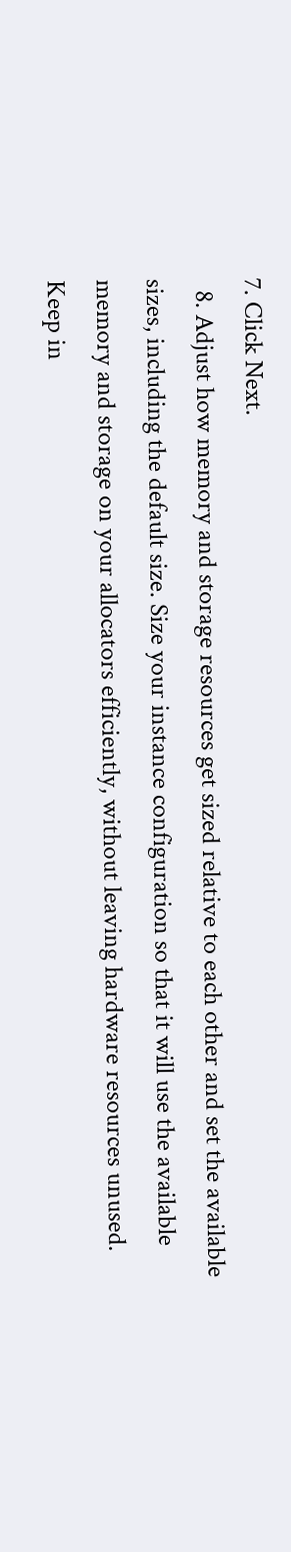7. Click Next.
  8. Adjust how memory and storage resources get sized relative to each other and set the available sizes, including the default size. Size your instance configuration so that it will use the available memory and storage on your allocators efficiently, without leaving hardware resources unused. Keep in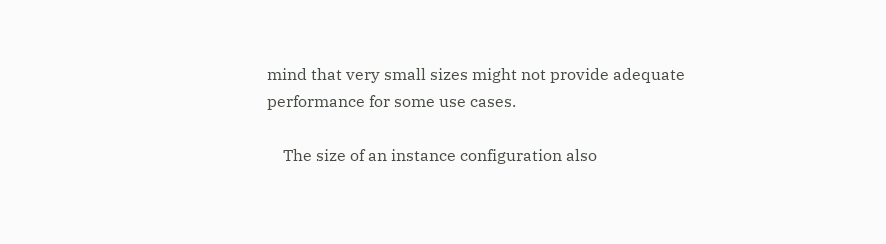mind that very small sizes might not provide adequate performance for some use cases.

    The size of an instance configuration also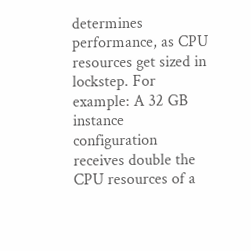determines performance, as CPU resources get sized in lockstep. For example: A 32 GB instance configuration receives double the CPU resources of a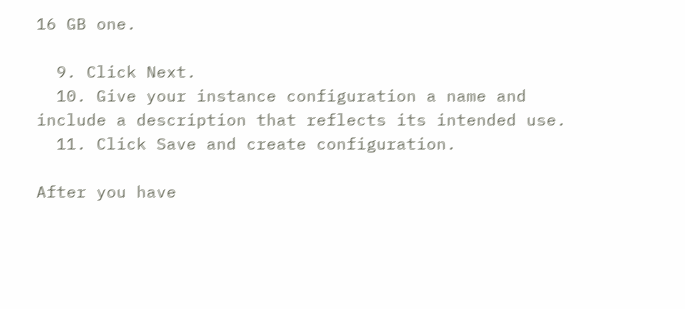16 GB one.

  9. Click Next.
  10. Give your instance configuration a name and include a description that reflects its intended use.
  11. Click Save and create configuration.

After you have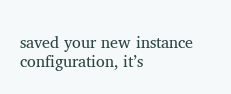saved your new instance configuration, it’s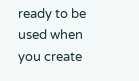ready to be used when you create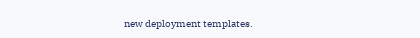new deployment templates.